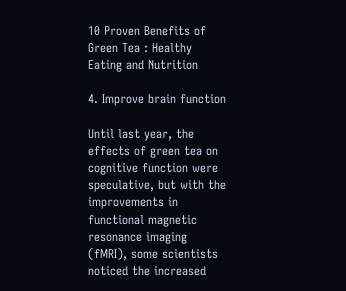10 Proven Benefits of Green Tea : Healthy Eating and Nutrition

4. Improve brain function

Until last year, the effects of green tea on cognitive function were speculative, but with the improvements in functional magnetic resonance imaging (fMRI), some scientists noticed the increased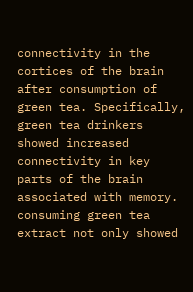connectivity in the cortices of the brain after consumption of green tea. Specifically, green tea drinkers showed increased connectivity in key parts of the brain associated with memory. consuming green tea extract not only showed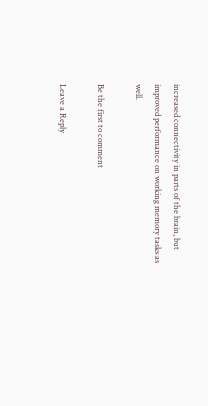increased connectivity in parts of the brain, but improved performance on working memory tasks as well.

Be the first to comment

Leave a Reply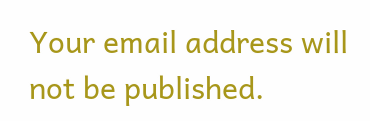Your email address will not be published.